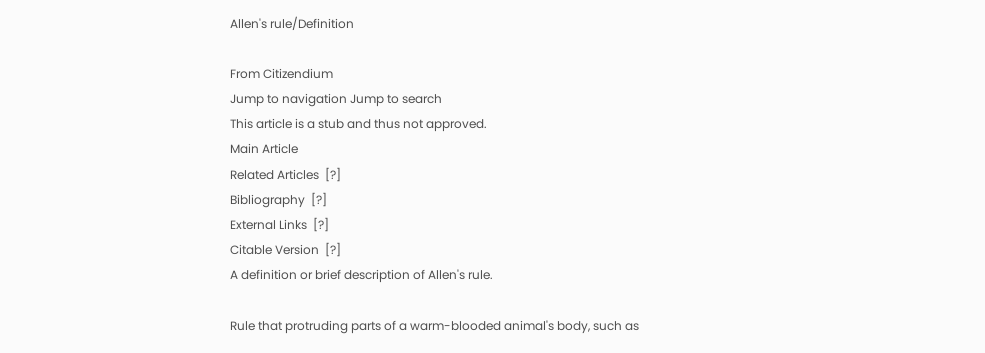Allen's rule/Definition

From Citizendium
Jump to navigation Jump to search
This article is a stub and thus not approved.
Main Article
Related Articles  [?]
Bibliography  [?]
External Links  [?]
Citable Version  [?]
A definition or brief description of Allen's rule.

Rule that protruding parts of a warm-blooded animal's body, such as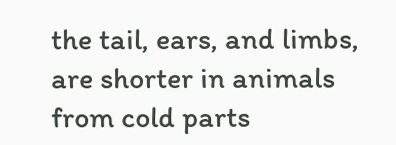the tail, ears, and limbs, are shorter in animals from cold parts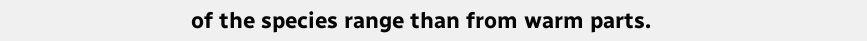of the species range than from warm parts.